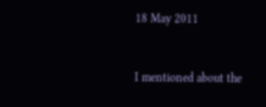18 May 2011


I mentioned about the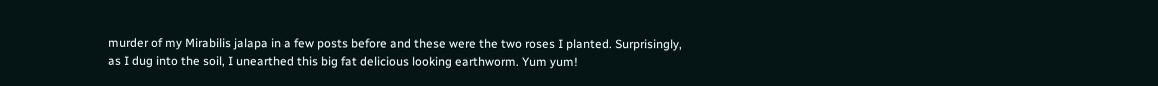murder of my Mirabilis jalapa in a few posts before and these were the two roses I planted. Surprisingly, as I dug into the soil, I unearthed this big fat delicious looking earthworm. Yum yum!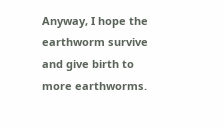Anyway, I hope the earthworm survive and give birth to more earthworms.